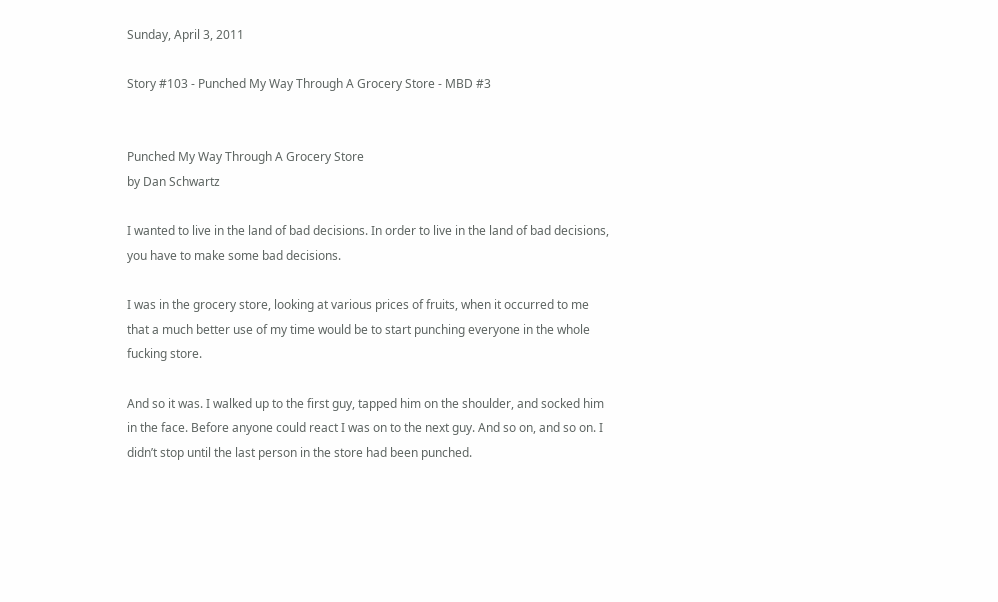Sunday, April 3, 2011

Story #103 - Punched My Way Through A Grocery Store - MBD #3


Punched My Way Through A Grocery Store
by Dan Schwartz

I wanted to live in the land of bad decisions. In order to live in the land of bad decisions, you have to make some bad decisions.

I was in the grocery store, looking at various prices of fruits, when it occurred to me that a much better use of my time would be to start punching everyone in the whole fucking store.

And so it was. I walked up to the first guy, tapped him on the shoulder, and socked him in the face. Before anyone could react I was on to the next guy. And so on, and so on. I didn’t stop until the last person in the store had been punched.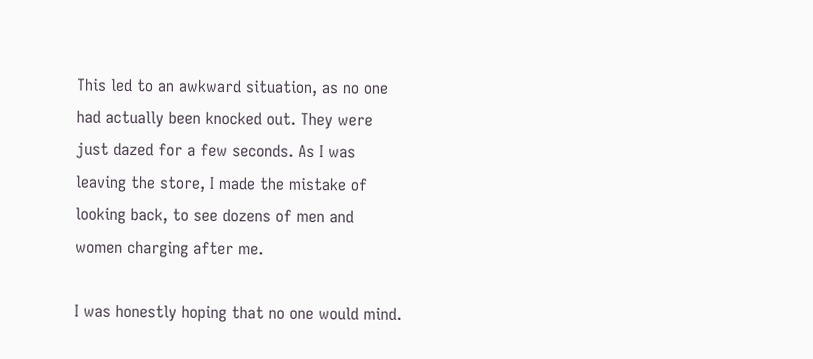This led to an awkward situation, as no one had actually been knocked out. They were just dazed for a few seconds. As I was leaving the store, I made the mistake of looking back, to see dozens of men and women charging after me.

I was honestly hoping that no one would mind.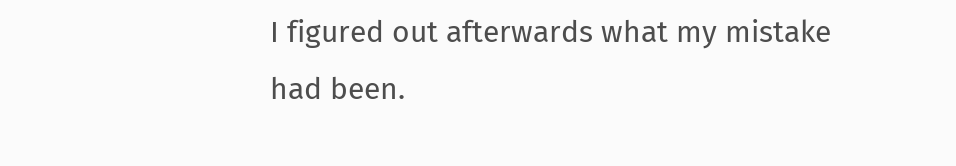I figured out afterwards what my mistake had been.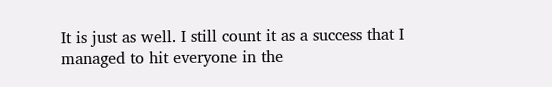It is just as well. I still count it as a success that I managed to hit everyone in the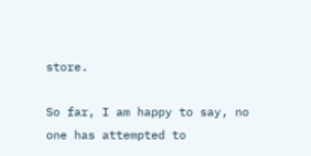store.

So far, I am happy to say, no one has attempted to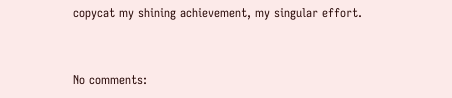copycat my shining achievement, my singular effort.


No comments: